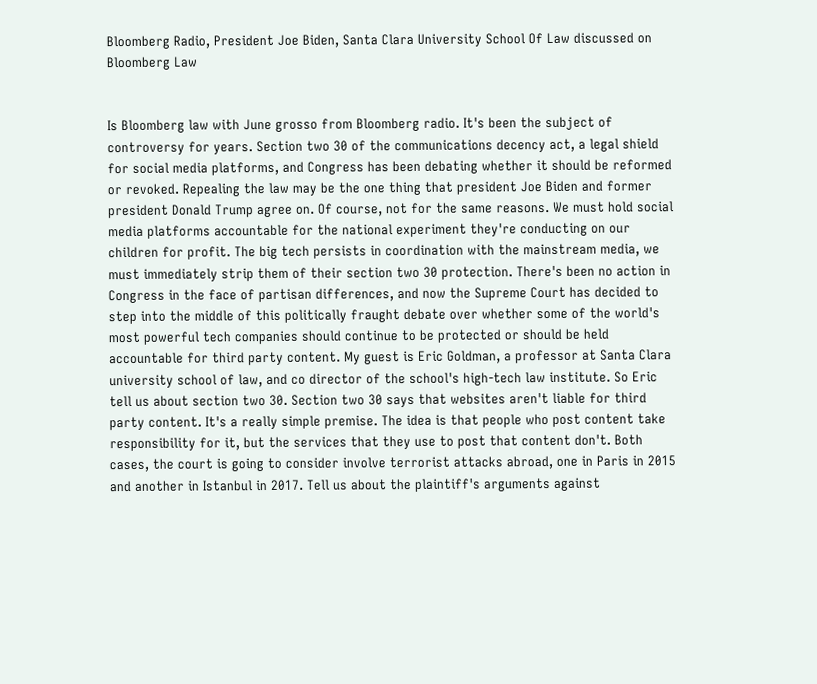Bloomberg Radio, President Joe Biden, Santa Clara University School Of Law discussed on Bloomberg Law


Is Bloomberg law with June grosso from Bloomberg radio. It's been the subject of controversy for years. Section two 30 of the communications decency act, a legal shield for social media platforms, and Congress has been debating whether it should be reformed or revoked. Repealing the law may be the one thing that president Joe Biden and former president Donald Trump agree on. Of course, not for the same reasons. We must hold social media platforms accountable for the national experiment they're conducting on our children for profit. The big tech persists in coordination with the mainstream media, we must immediately strip them of their section two 30 protection. There's been no action in Congress in the face of partisan differences, and now the Supreme Court has decided to step into the middle of this politically fraught debate over whether some of the world's most powerful tech companies should continue to be protected or should be held accountable for third party content. My guest is Eric Goldman, a professor at Santa Clara university school of law, and co director of the school's high-tech law institute. So Eric tell us about section two 30. Section two 30 says that websites aren't liable for third party content. It's a really simple premise. The idea is that people who post content take responsibility for it, but the services that they use to post that content don't. Both cases, the court is going to consider involve terrorist attacks abroad, one in Paris in 2015 and another in Istanbul in 2017. Tell us about the plaintiff's arguments against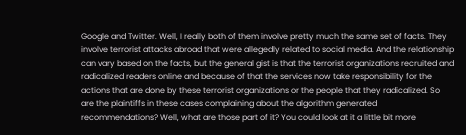Google and Twitter. Well, I really both of them involve pretty much the same set of facts. They involve terrorist attacks abroad that were allegedly related to social media. And the relationship can vary based on the facts, but the general gist is that the terrorist organizations recruited and radicalized readers online and because of that the services now take responsibility for the actions that are done by these terrorist organizations or the people that they radicalized. So are the plaintiffs in these cases complaining about the algorithm generated recommendations? Well, what are those part of it? You could look at it a little bit more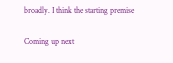broadly. I think the starting premise

Coming up next